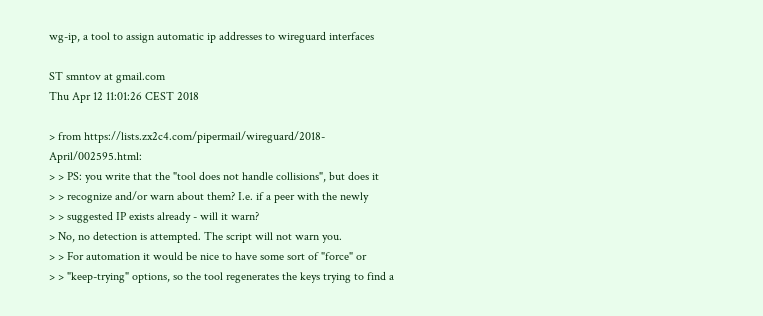wg-ip, a tool to assign automatic ip addresses to wireguard interfaces

ST smntov at gmail.com
Thu Apr 12 11:01:26 CEST 2018

> from https://lists.zx2c4.com/pipermail/wireguard/2018-April/002595.html:
> > PS: you write that the "tool does not handle collisions", but does it
> > recognize and/or warn about them? I.e. if a peer with the newly
> > suggested IP exists already - will it warn?
> No, no detection is attempted. The script will not warn you.
> > For automation it would be nice to have some sort of "force" or
> > "keep-trying" options, so the tool regenerates the keys trying to find a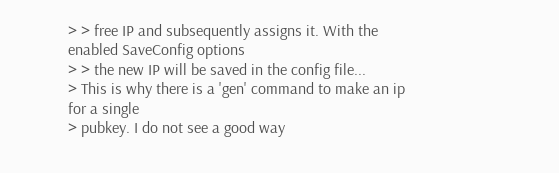> > free IP and subsequently assigns it. With the enabled SaveConfig options
> > the new IP will be saved in the config file...
> This is why there is a 'gen' command to make an ip for a single
> pubkey. I do not see a good way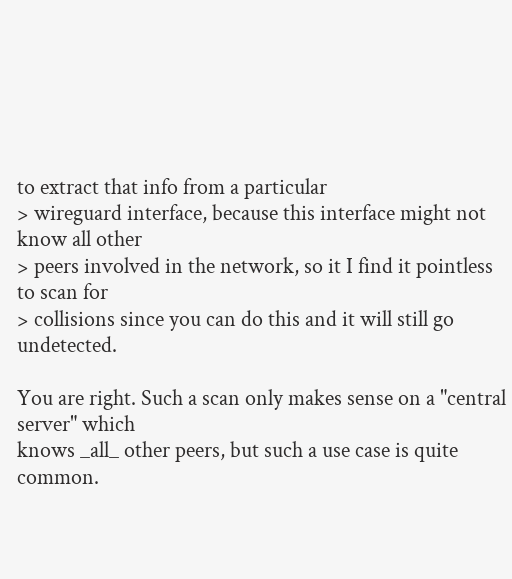to extract that info from a particular
> wireguard interface, because this interface might not know all other
> peers involved in the network, so it I find it pointless to scan for
> collisions since you can do this and it will still go undetected.

You are right. Such a scan only makes sense on a "central server" which
knows _all_ other peers, but such a use case is quite common.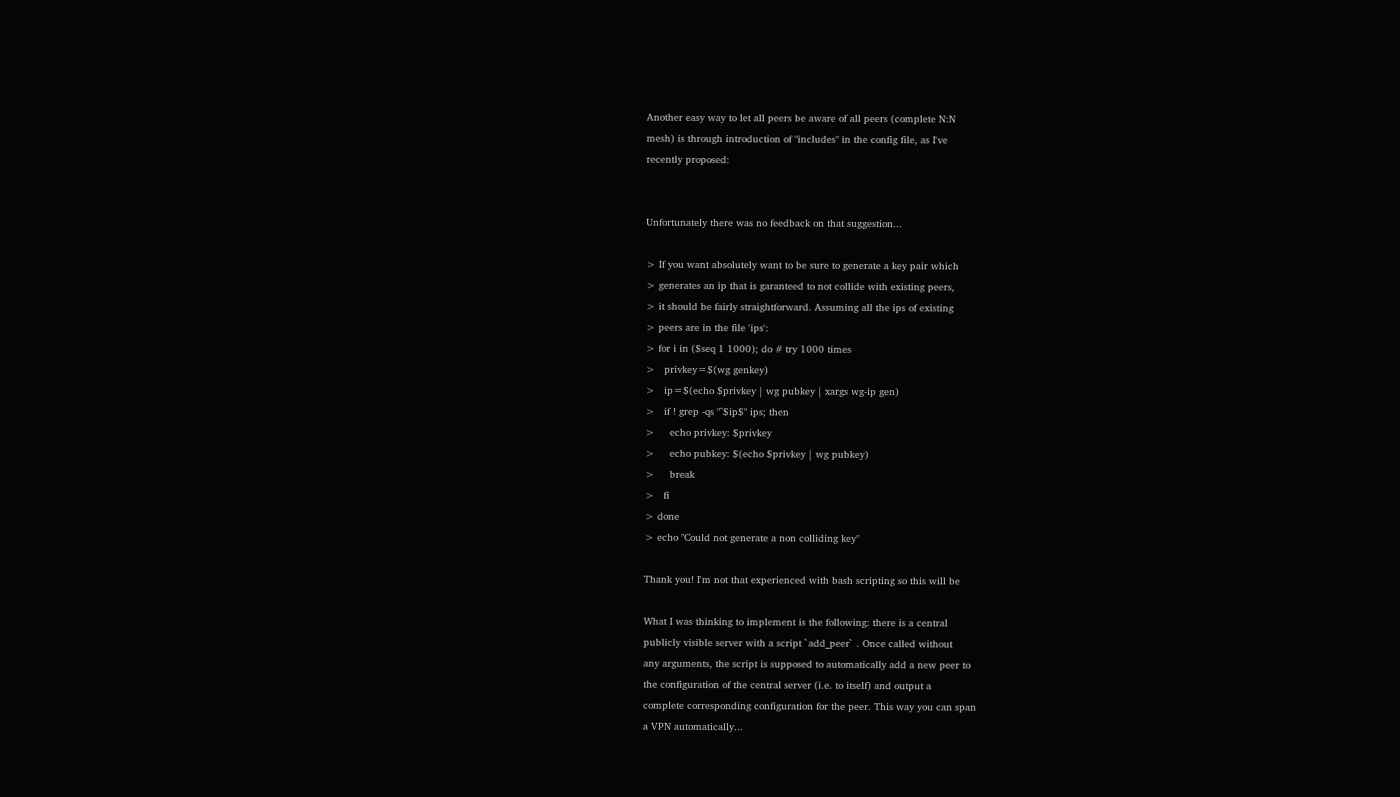Another easy way to let all peers be aware of all peers (complete N:N
mesh) is through introduction of "includes" in the config file, as I've
recently proposed:


Unfortunately there was no feedback on that suggestion...

> If you want absolutely want to be sure to generate a key pair which
> generates an ip that is garanteed to not collide with existing peers,
> it should be fairly straightforward. Assuming all the ips of existing
> peers are in the file 'ips':
> for i in ($seq 1 1000); do # try 1000 times
>   privkey=$(wg genkey)
>   ip=$(echo $privkey | wg pubkey | xargs wg-ip gen)
>   if ! grep -qs "^$ip$" ips; then
>     echo privkey: $privkey
>     echo pubkey: $(echo $privkey | wg pubkey)
>     break
>   fi
> done
> echo "Could not generate a non colliding key"

Thank you! I'm not that experienced with bash scripting so this will be

What I was thinking to implement is the following: there is a central
publicly visible server with a script `add_peer` . Once called without
any arguments, the script is supposed to automatically add a new peer to
the configuration of the central server (i.e. to itself) and output a
complete corresponding configuration for the peer. This way you can span
a VPN automatically...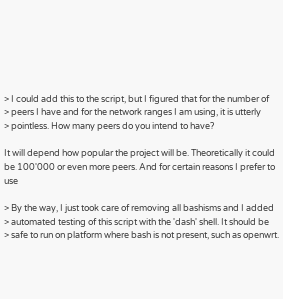> I could add this to the script, but I figured that for the number of
> peers I have and for the network ranges I am using, it is utterly
> pointless. How many peers do you intend to have?

It will depend how popular the project will be. Theoretically it could
be 100'000 or even more peers. And for certain reasons I prefer to use

> By the way, I just took care of removing all bashisms and I added
> automated testing of this script with the 'dash' shell. It should be
> safe to run on platform where bash is not present, such as openwrt.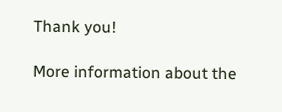Thank you!

More information about the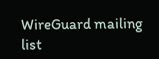WireGuard mailing list